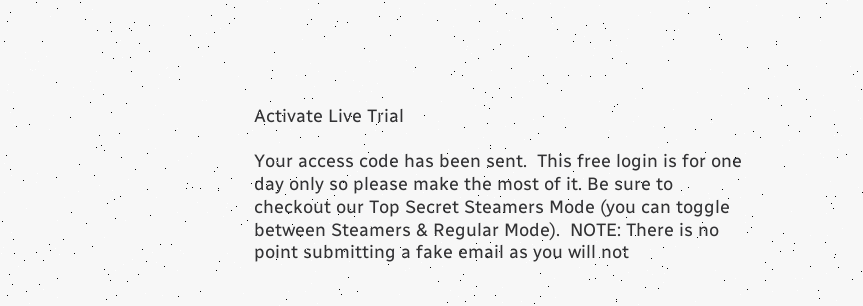Activate Live Trial

Your access code has been sent.  This free login is for one day only so please make the most of it. Be sure to checkout our Top Secret Steamers Mode (you can toggle between Steamers & Regular Mode).  NOTE: There is no point submitting a fake email as you will not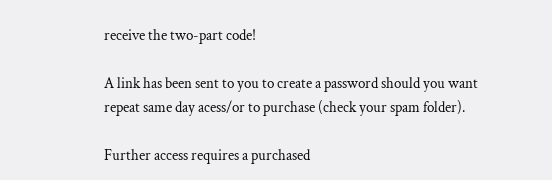receive the two-part code!

A link has been sent to you to create a password should you want repeat same day acess/or to purchase (check your spam folder).

Further access requires a purchased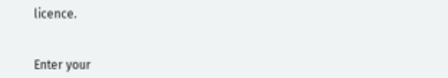licence.


Enter your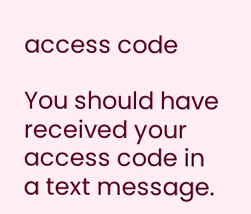access code

You should have received your access code in a text message.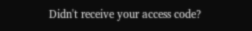Didn't receive your access code?